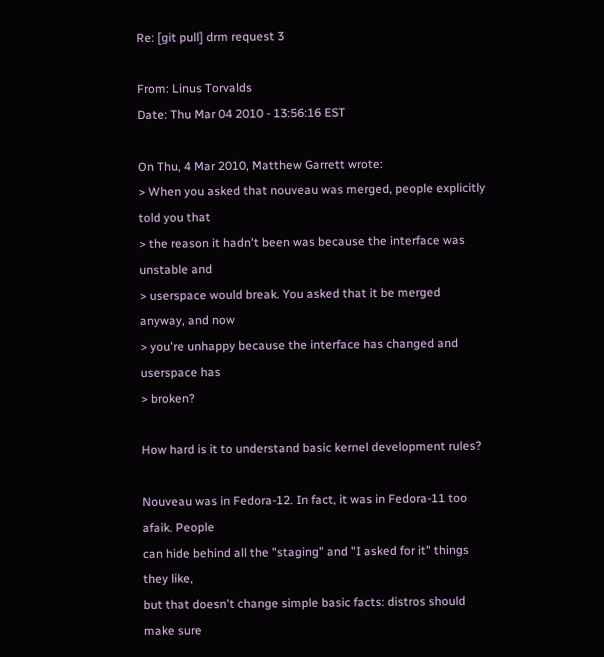Re: [git pull] drm request 3

From: Linus Torvalds
Date: Thu Mar 04 2010 - 13:56:16 EST

On Thu, 4 Mar 2010, Matthew Garrett wrote:
> When you asked that nouveau was merged, people explicitly told you that
> the reason it hadn't been was because the interface was unstable and
> userspace would break. You asked that it be merged anyway, and now
> you're unhappy because the interface has changed and userspace has
> broken?

How hard is it to understand basic kernel development rules?

Nouveau was in Fedora-12. In fact, it was in Fedora-11 too afaik. People
can hide behind all the "staging" and "I asked for it" things they like,
but that doesn't change simple basic facts: distros should make sure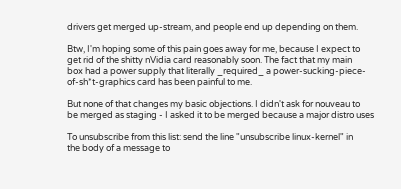drivers get merged up-stream, and people end up depending on them.

Btw, I'm hoping some of this pain goes away for me, because I expect to
get rid of the shitty nVidia card reasonably soon. The fact that my main
box had a power supply that literally _required_ a power-sucking-piece-
of-sh*t-graphics card has been painful to me.

But none of that changes my basic objections. I didn't ask for nouveau to
be merged as staging - I asked it to be merged because a major distro uses

To unsubscribe from this list: send the line "unsubscribe linux-kernel" in
the body of a message to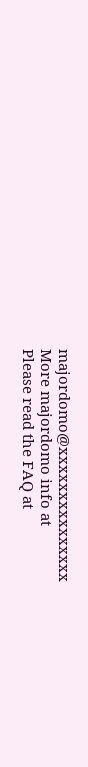majordomo@xxxxxxxxxxxxxxx
More majordomo info at
Please read the FAQ at